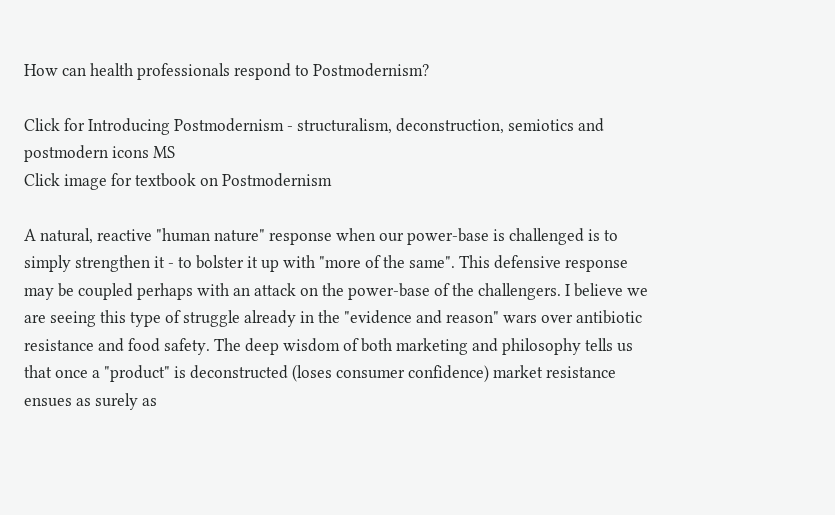How can health professionals respond to Postmodernism?

Click for Introducing Postmodernism - structuralism, deconstruction, semiotics and postmodern icons MS
Click image for textbook on Postmodernism

A natural, reactive "human nature" response when our power-base is challenged is to simply strengthen it - to bolster it up with "more of the same". This defensive response may be coupled perhaps with an attack on the power-base of the challengers. I believe we are seeing this type of struggle already in the "evidence and reason" wars over antibiotic resistance and food safety. The deep wisdom of both marketing and philosophy tells us that once a "product" is deconstructed (loses consumer confidence) market resistance ensues as surely as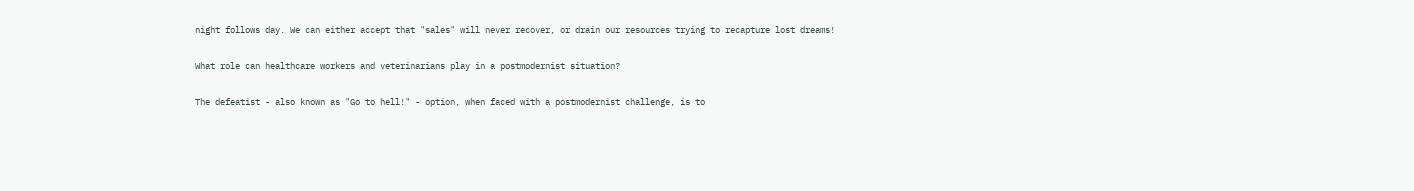night follows day. We can either accept that "sales" will never recover, or drain our resources trying to recapture lost dreams!

What role can healthcare workers and veterinarians play in a postmodernist situation?

The defeatist - also known as "Go to hell!" - option, when faced with a postmodernist challenge, is to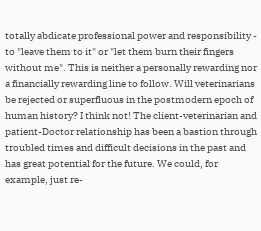totally abdicate professional power and responsibility - to "leave them to it" or "let them burn their fingers without me". This is neither a personally rewarding nor a financially rewarding line to follow. Will veterinarians be rejected or superfluous in the postmodern epoch of human history? I think not! The client-veterinarian and patient-Doctor relationship has been a bastion through troubled times and difficult decisions in the past and has great potential for the future. We could, for example, just re-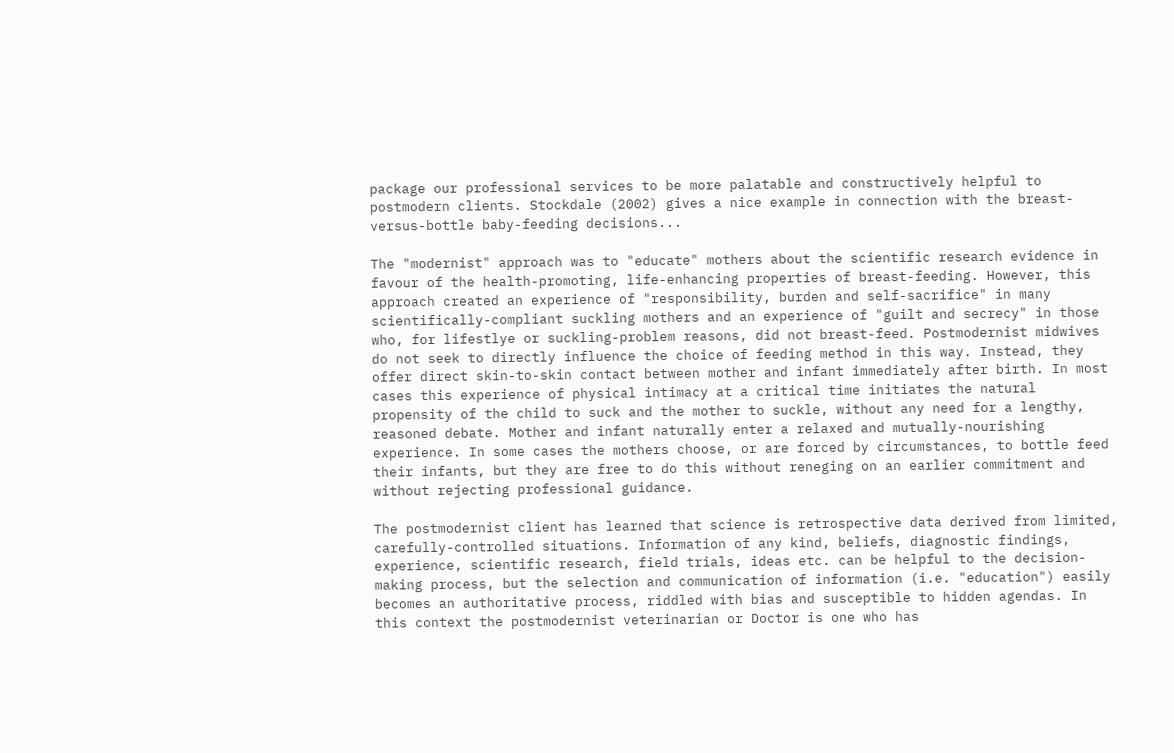package our professional services to be more palatable and constructively helpful to postmodern clients. Stockdale (2002) gives a nice example in connection with the breast-versus-bottle baby-feeding decisions...

The "modernist" approach was to "educate" mothers about the scientific research evidence in favour of the health-promoting, life-enhancing properties of breast-feeding. However, this approach created an experience of "responsibility, burden and self-sacrifice" in many scientifically-compliant suckling mothers and an experience of "guilt and secrecy" in those who, for lifestlye or suckling-problem reasons, did not breast-feed. Postmodernist midwives do not seek to directly influence the choice of feeding method in this way. Instead, they offer direct skin-to-skin contact between mother and infant immediately after birth. In most cases this experience of physical intimacy at a critical time initiates the natural propensity of the child to suck and the mother to suckle, without any need for a lengthy, reasoned debate. Mother and infant naturally enter a relaxed and mutually-nourishing experience. In some cases the mothers choose, or are forced by circumstances, to bottle feed their infants, but they are free to do this without reneging on an earlier commitment and without rejecting professional guidance.

The postmodernist client has learned that science is retrospective data derived from limited, carefully-controlled situations. Information of any kind, beliefs, diagnostic findings, experience, scientific research, field trials, ideas etc. can be helpful to the decision-making process, but the selection and communication of information (i.e. "education") easily becomes an authoritative process, riddled with bias and susceptible to hidden agendas. In this context the postmodernist veterinarian or Doctor is one who has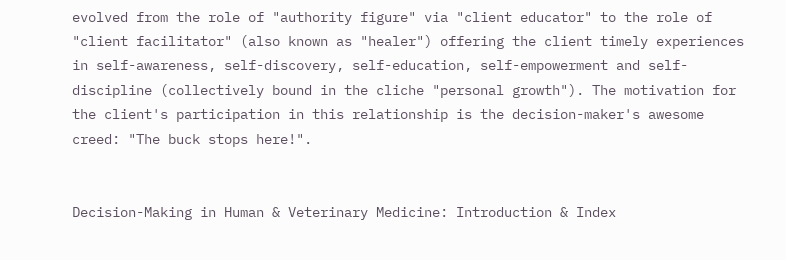evolved from the role of "authority figure" via "client educator" to the role of "client facilitator" (also known as "healer") offering the client timely experiences in self-awareness, self-discovery, self-education, self-empowerment and self-discipline (collectively bound in the cliche "personal growth"). The motivation for the client's participation in this relationship is the decision-maker's awesome creed: "The buck stops here!".


Decision-Making in Human & Veterinary Medicine: Introduction & Index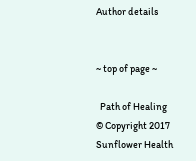Author details


~ top of page ~

  Path of Healing
© Copyright 2017 Sunflower Health